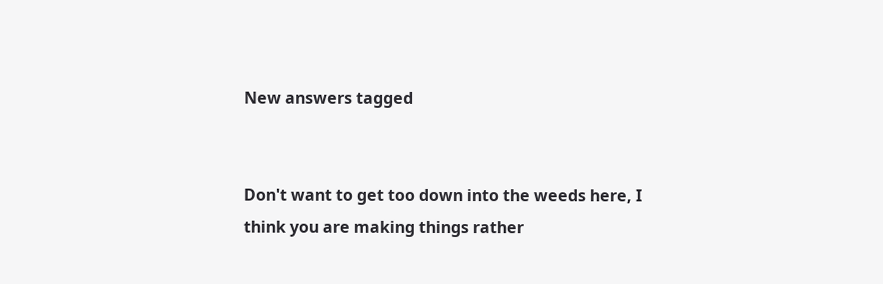New answers tagged


Don't want to get too down into the weeds here, I think you are making things rather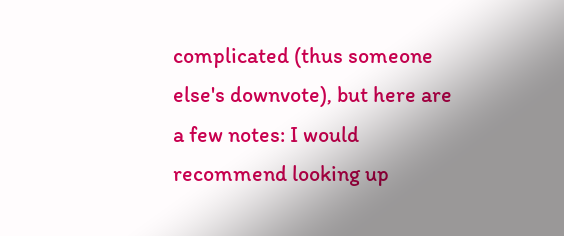complicated (thus someone else's downvote), but here are a few notes: I would recommend looking up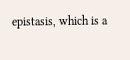epistasis, which is a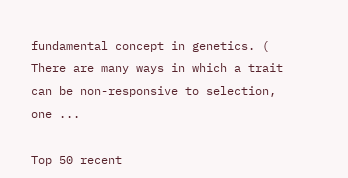fundamental concept in genetics. ( There are many ways in which a trait can be non-responsive to selection, one ...

Top 50 recent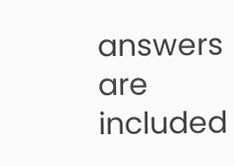answers are included